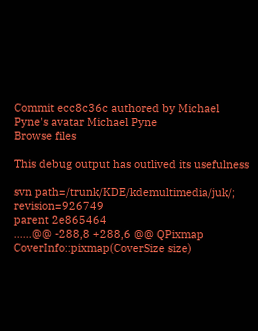Commit ecc8c36c authored by Michael Pyne's avatar Michael Pyne
Browse files

This debug output has outlived its usefulness

svn path=/trunk/KDE/kdemultimedia/juk/; revision=926749
parent 2e865464
......@@ -288,8 +288,6 @@ QPixmap CoverInfo::pixmap(CoverSize size)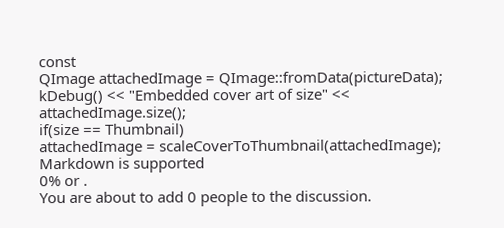const
QImage attachedImage = QImage::fromData(pictureData);
kDebug() << "Embedded cover art of size" << attachedImage.size();
if(size == Thumbnail)
attachedImage = scaleCoverToThumbnail(attachedImage);
Markdown is supported
0% or .
You are about to add 0 people to the discussion.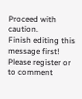Proceed with caution.
Finish editing this message first!
Please register or to comment